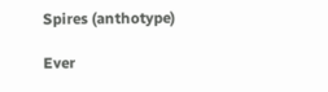Spires (anthotype)

Ever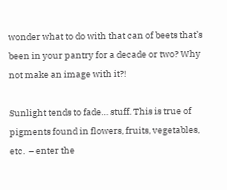wonder what to do with that can of beets that’s been in your pantry for a decade or two? Why not make an image with it?!

Sunlight tends to fade… stuff. This is true of pigments found in flowers, fruits, vegetables, etc.  – enter the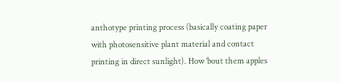anthotype printing process (basically coating paper with photosensitive plant material and contact printing in direct sunlight). How ’bout them apples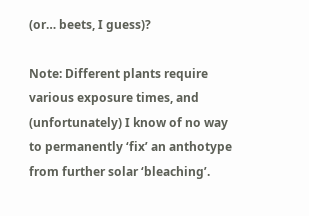(or… beets, I guess)?

Note: Different plants require various exposure times, and (unfortunately) I know of no way to permanently ‘fix’ an anthotype from further solar ‘bleaching’.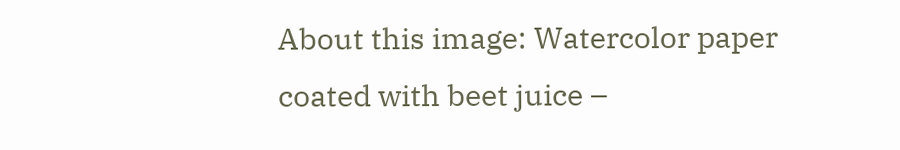About this image: Watercolor paper coated with beet juice –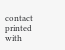contact printed with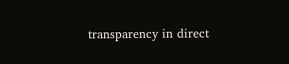transparency in direct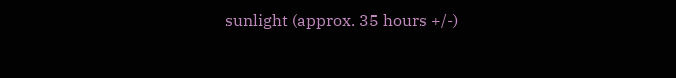sunlight (approx. 35 hours +/-)